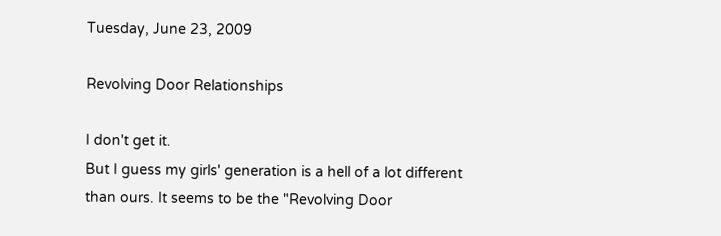Tuesday, June 23, 2009

Revolving Door Relationships

I don't get it.
But I guess my girls' generation is a hell of a lot different than ours. It seems to be the "Revolving Door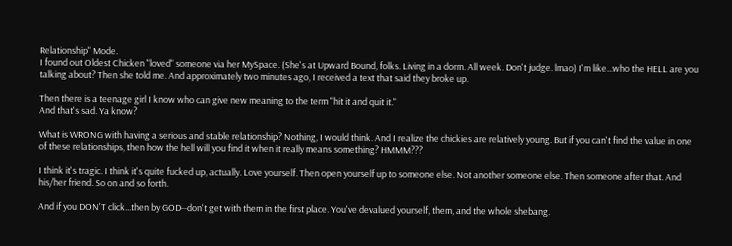Relationship" Mode.
I found out Oldest Chicken "loved" someone via her MySpace. (She's at Upward Bound, folks. Living in a dorm. All week. Don't judge. lmao) I'm like...who the HELL are you talking about? Then she told me. And approximately two minutes ago, I received a text that said they broke up.

Then there is a teenage girl I know who can give new meaning to the term "hit it and quit it."
And that's sad. Ya know?

What is WRONG with having a serious and stable relationship? Nothing, I would think. And I realize the chickies are relatively young. But if you can't find the value in one of these relationships, then how the hell will you find it when it really means something? HMMM???

I think it's tragic. I think it's quite fucked up, actually. Love yourself. Then open yourself up to someone else. Not another someone else. Then someone after that. And his/her friend. So on and so forth.

And if you DON'T click...then by GOD--don't get with them in the first place. You've devalued yourself, them, and the whole shebang.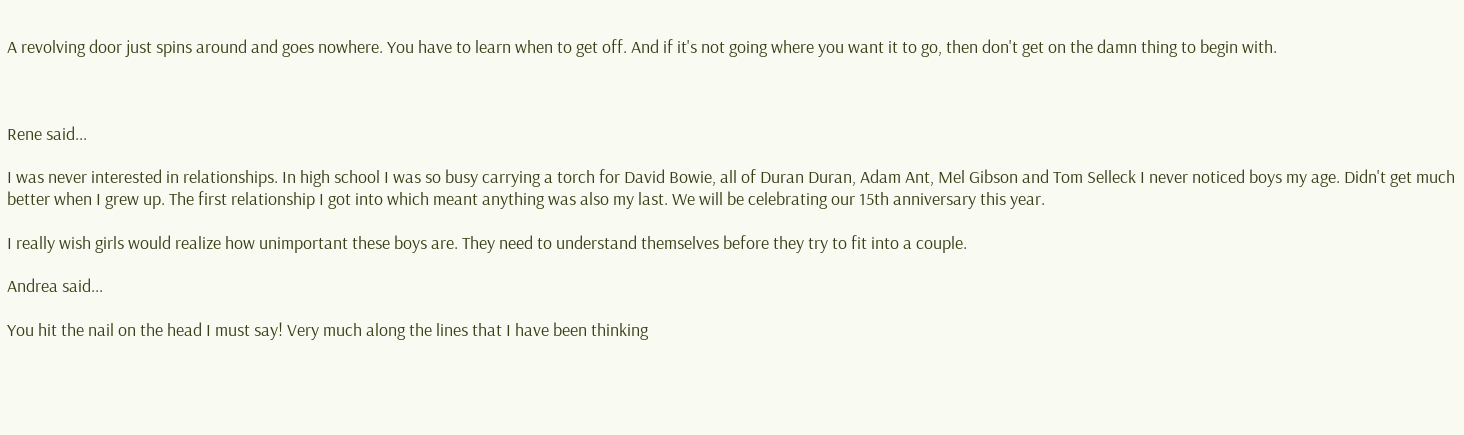A revolving door just spins around and goes nowhere. You have to learn when to get off. And if it's not going where you want it to go, then don't get on the damn thing to begin with.



Rene said...

I was never interested in relationships. In high school I was so busy carrying a torch for David Bowie, all of Duran Duran, Adam Ant, Mel Gibson and Tom Selleck I never noticed boys my age. Didn't get much better when I grew up. The first relationship I got into which meant anything was also my last. We will be celebrating our 15th anniversary this year.

I really wish girls would realize how unimportant these boys are. They need to understand themselves before they try to fit into a couple.

Andrea said...

You hit the nail on the head I must say! Very much along the lines that I have been thinking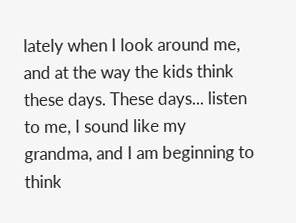lately when I look around me, and at the way the kids think these days. These days... listen to me, I sound like my grandma, and I am beginning to think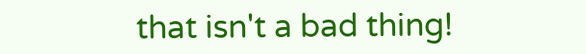that isn't a bad thing!